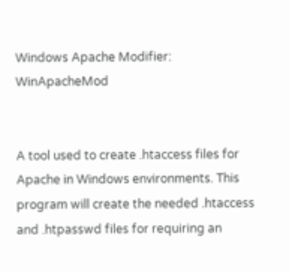Windows Apache Modifier: WinApacheMod


A tool used to create .htaccess files for Apache in Windows environments. This program will create the needed .htaccess and .htpasswd files for requiring an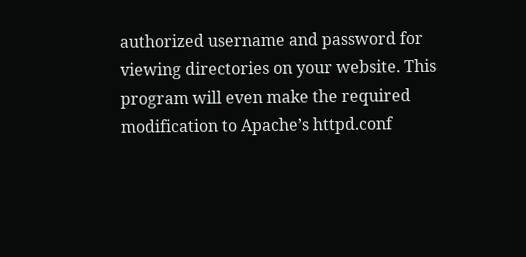authorized username and password for viewing directories on your website. This program will even make the required modification to Apache’s httpd.conf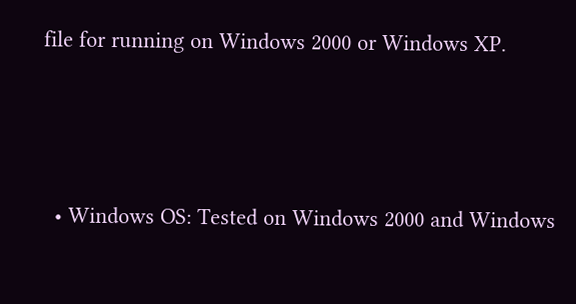file for running on Windows 2000 or Windows XP.



  • Windows OS: Tested on Windows 2000 and Windows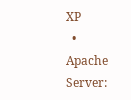XP
  • Apache Server: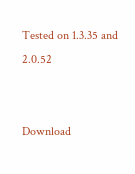Tested on 1.3.35 and 2.0.52


Download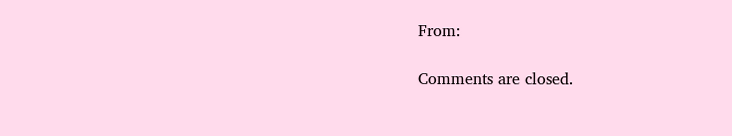From:

Comments are closed.